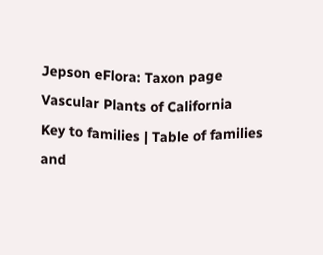Jepson eFlora: Taxon page
Vascular Plants of California
Key to families | Table of families and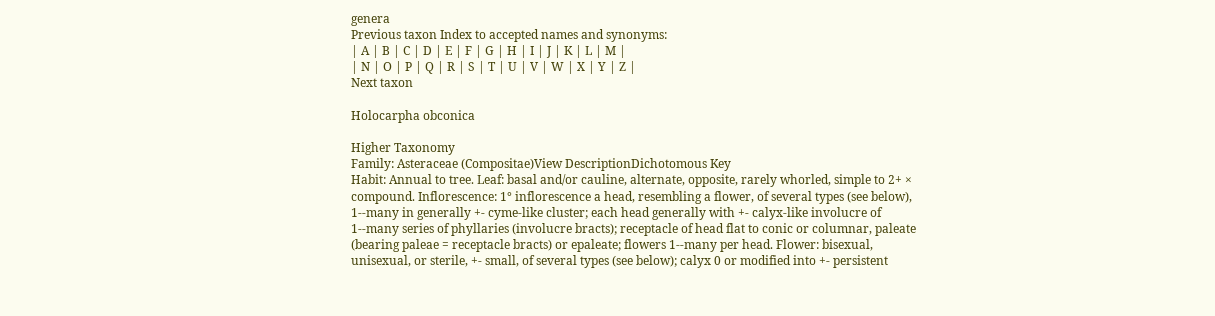genera
Previous taxon Index to accepted names and synonyms:
| A | B | C | D | E | F | G | H | I | J | K | L | M |
| N | O | P | Q | R | S | T | U | V | W | X | Y | Z |
Next taxon

Holocarpha obconica

Higher Taxonomy
Family: Asteraceae (Compositae)View DescriptionDichotomous Key
Habit: Annual to tree. Leaf: basal and/or cauline, alternate, opposite, rarely whorled, simple to 2+ × compound. Inflorescence: 1° inflorescence a head, resembling a flower, of several types (see below), 1--many in generally +- cyme-like cluster; each head generally with +- calyx-like involucre of 1--many series of phyllaries (involucre bracts); receptacle of head flat to conic or columnar, paleate (bearing paleae = receptacle bracts) or epaleate; flowers 1--many per head. Flower: bisexual, unisexual, or sterile, +- small, of several types (see below); calyx 0 or modified into +- persistent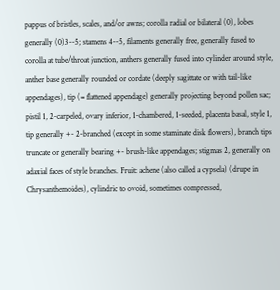pappus of bristles, scales, and/or awns; corolla radial or bilateral (0), lobes generally (0)3--5; stamens 4--5, filaments generally free, generally fused to corolla at tube/throat junction, anthers generally fused into cylinder around style, anther base generally rounded or cordate (deeply sagittate or with tail-like appendages), tip (= flattened appendage) generally projecting beyond pollen sac; pistil 1, 2-carpeled, ovary inferior, 1-chambered, 1-seeded, placenta basal, style 1, tip generally +- 2-branched (except in some staminate disk flowers), branch tips truncate or generally bearing +- brush-like appendages; stigmas 2, generally on adaxial faces of style branches. Fruit: achene (also called a cypsela) (drupe in Chrysanthemoides), cylindric to ovoid, sometimes compressed,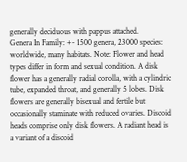generally deciduous with pappus attached.
Genera In Family: +- 1500 genera, 23000 species: worldwide, many habitats. Note: Flower and head types differ in form and sexual condition. A disk flower has a generally radial corolla, with a cylindric tube, expanded throat, and generally 5 lobes. Disk flowers are generally bisexual and fertile but occasionally staminate with reduced ovaries. Discoid heads comprise only disk flowers. A radiant head is a variant of a discoid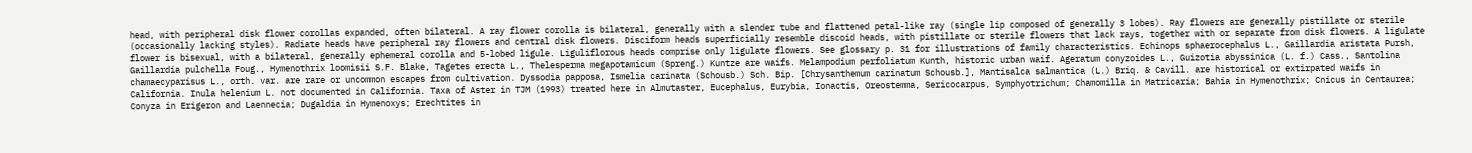head, with peripheral disk flower corollas expanded, often bilateral. A ray flower corolla is bilateral, generally with a slender tube and flattened petal-like ray (single lip composed of generally 3 lobes). Ray flowers are generally pistillate or sterile (occasionally lacking styles). Radiate heads have peripheral ray flowers and central disk flowers. Disciform heads superficially resemble discoid heads, with pistillate or sterile flowers that lack rays, together with or separate from disk flowers. A ligulate flower is bisexual, with a bilateral, generally ephemeral corolla and 5-lobed ligule. Liguliflorous heads comprise only ligulate flowers. See glossary p. 31 for illustrations of family characteristics. Echinops sphaerocephalus L., Gaillardia aristata Pursh, Gaillardia pulchella Foug., Hymenothrix loomisii S.F. Blake, Tagetes erecta L., Thelesperma megapotamicum (Spreng.) Kuntze are waifs. Melampodium perfoliatum Kunth, historic urban waif. Ageratum conyzoides L., Guizotia abyssinica (L. f.) Cass., Santolina chamaecyparisus L., orth. var. are rare or uncommon escapes from cultivation. Dyssodia papposa, Ismelia carinata (Schousb.) Sch. Bip. [Chrysanthemum carinatum Schousb.], Mantisalca salmantica (L.) Briq. & Cavill. are historical or extirpated waifs in California. Inula helenium L. not documented in California. Taxa of Aster in TJM (1993) treated here in Almutaster, Eucephalus, Eurybia, Ionactis, Oreostemma, Sericocarpus, Symphyotrichum; Chamomilla in Matricaria; Bahia in Hymenothrix; Cnicus in Centaurea; Conyza in Erigeron and Laennecia; Dugaldia in Hymenoxys; Erechtites in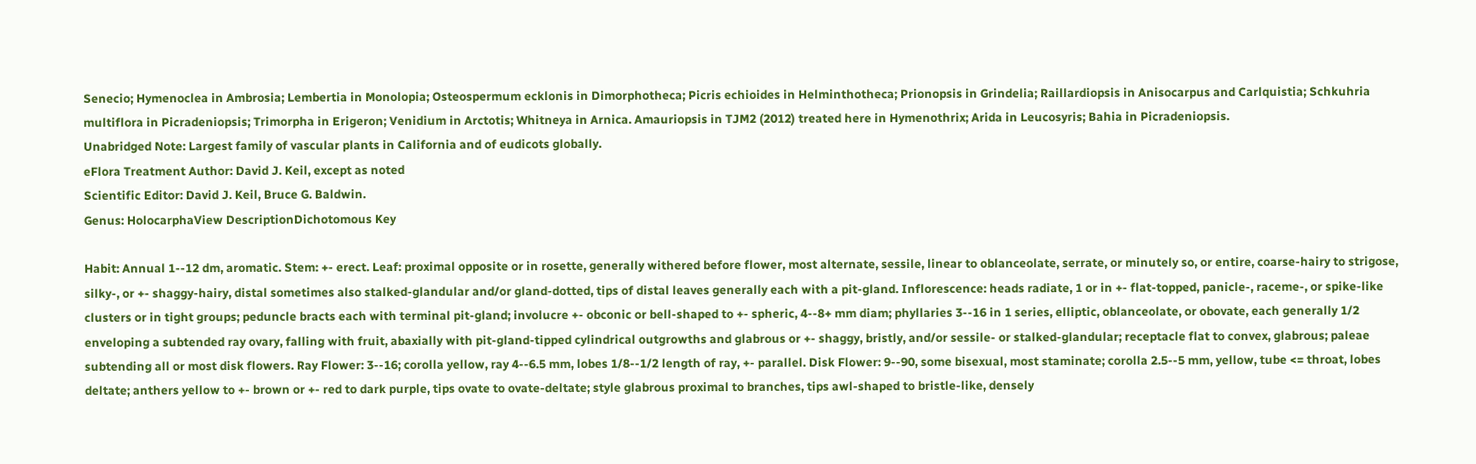Senecio; Hymenoclea in Ambrosia; Lembertia in Monolopia; Osteospermum ecklonis in Dimorphotheca; Picris echioides in Helminthotheca; Prionopsis in Grindelia; Raillardiopsis in Anisocarpus and Carlquistia; Schkuhria multiflora in Picradeniopsis; Trimorpha in Erigeron; Venidium in Arctotis; Whitneya in Arnica. Amauriopsis in TJM2 (2012) treated here in Hymenothrix; Arida in Leucosyris; Bahia in Picradeniopsis.
Unabridged Note: Largest family of vascular plants in California and of eudicots globally.
eFlora Treatment Author: David J. Keil, except as noted
Scientific Editor: David J. Keil, Bruce G. Baldwin.
Genus: HolocarphaView DescriptionDichotomous Key

Habit: Annual 1--12 dm, aromatic. Stem: +- erect. Leaf: proximal opposite or in rosette, generally withered before flower, most alternate, sessile, linear to oblanceolate, serrate, or minutely so, or entire, coarse-hairy to strigose, silky-, or +- shaggy-hairy, distal sometimes also stalked-glandular and/or gland-dotted, tips of distal leaves generally each with a pit-gland. Inflorescence: heads radiate, 1 or in +- flat-topped, panicle-, raceme-, or spike-like clusters or in tight groups; peduncle bracts each with terminal pit-gland; involucre +- obconic or bell-shaped to +- spheric, 4--8+ mm diam; phyllaries 3--16 in 1 series, elliptic, oblanceolate, or obovate, each generally 1/2 enveloping a subtended ray ovary, falling with fruit, abaxially with pit-gland-tipped cylindrical outgrowths and glabrous or +- shaggy, bristly, and/or sessile- or stalked-glandular; receptacle flat to convex, glabrous; paleae subtending all or most disk flowers. Ray Flower: 3--16; corolla yellow, ray 4--6.5 mm, lobes 1/8--1/2 length of ray, +- parallel. Disk Flower: 9--90, some bisexual, most staminate; corolla 2.5--5 mm, yellow, tube <= throat, lobes deltate; anthers yellow to +- brown or +- red to dark purple, tips ovate to ovate-deltate; style glabrous proximal to branches, tips awl-shaped to bristle-like, densely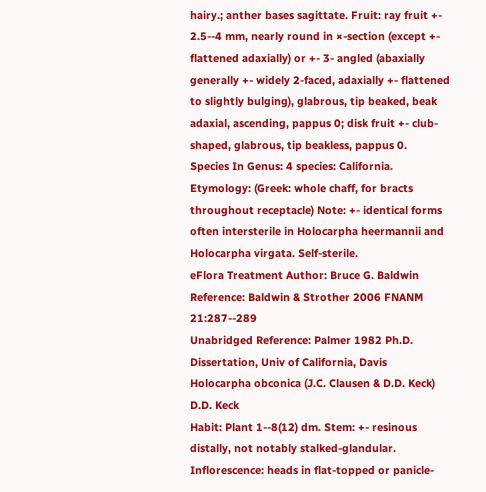hairy.; anther bases sagittate. Fruit: ray fruit +- 2.5--4 mm, nearly round in ×-section (except +- flattened adaxially) or +- 3- angled (abaxially generally +- widely 2-faced, adaxially +- flattened to slightly bulging), glabrous, tip beaked, beak adaxial, ascending, pappus 0; disk fruit +- club-shaped, glabrous, tip beakless, pappus 0.
Species In Genus: 4 species: California. Etymology: (Greek: whole chaff, for bracts throughout receptacle) Note: +- identical forms often intersterile in Holocarpha heermannii and Holocarpha virgata. Self-sterile.
eFlora Treatment Author: Bruce G. Baldwin
Reference: Baldwin & Strother 2006 FNANM 21:287--289
Unabridged Reference: Palmer 1982 Ph.D. Dissertation, Univ of California, Davis
Holocarpha obconica (J.C. Clausen & D.D. Keck) D.D. Keck
Habit: Plant 1--8(12) dm. Stem: +- resinous distally, not notably stalked-glandular. Inflorescence: heads in flat-topped or panicle-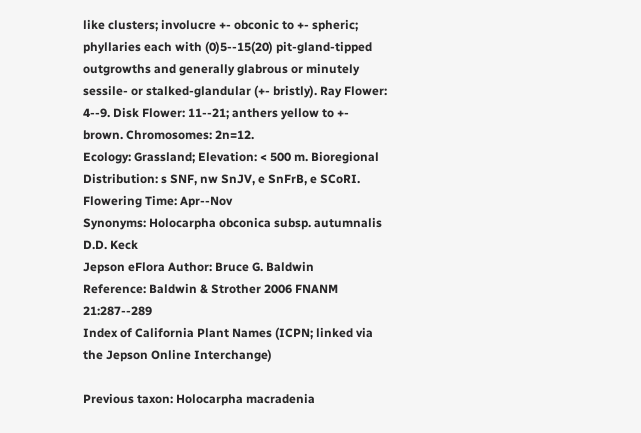like clusters; involucre +- obconic to +- spheric; phyllaries each with (0)5--15(20) pit-gland-tipped outgrowths and generally glabrous or minutely sessile- or stalked-glandular (+- bristly). Ray Flower: 4--9. Disk Flower: 11--21; anthers yellow to +- brown. Chromosomes: 2n=12.
Ecology: Grassland; Elevation: < 500 m. Bioregional Distribution: s SNF, nw SnJV, e SnFrB, e SCoRI. Flowering Time: Apr--Nov
Synonyms: Holocarpha obconica subsp. autumnalis D.D. Keck
Jepson eFlora Author: Bruce G. Baldwin
Reference: Baldwin & Strother 2006 FNANM 21:287--289
Index of California Plant Names (ICPN; linked via the Jepson Online Interchange)

Previous taxon: Holocarpha macradenia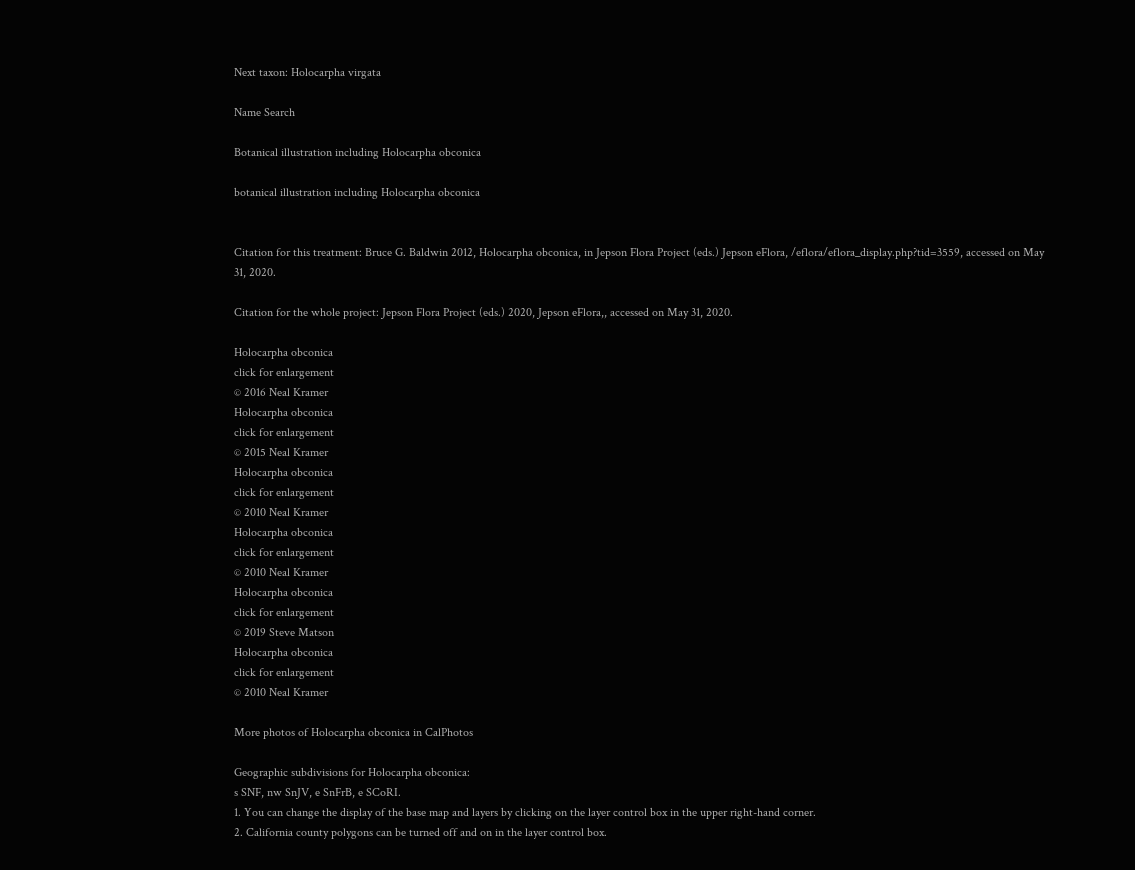Next taxon: Holocarpha virgata

Name Search

Botanical illustration including Holocarpha obconica

botanical illustration including Holocarpha obconica


Citation for this treatment: Bruce G. Baldwin 2012, Holocarpha obconica, in Jepson Flora Project (eds.) Jepson eFlora, /eflora/eflora_display.php?tid=3559, accessed on May 31, 2020.

Citation for the whole project: Jepson Flora Project (eds.) 2020, Jepson eFlora,, accessed on May 31, 2020.

Holocarpha obconica
click for enlargement
© 2016 Neal Kramer
Holocarpha obconica
click for enlargement
© 2015 Neal Kramer
Holocarpha obconica
click for enlargement
© 2010 Neal Kramer
Holocarpha obconica
click for enlargement
© 2010 Neal Kramer
Holocarpha obconica
click for enlargement
© 2019 Steve Matson
Holocarpha obconica
click for enlargement
© 2010 Neal Kramer

More photos of Holocarpha obconica in CalPhotos

Geographic subdivisions for Holocarpha obconica:
s SNF, nw SnJV, e SnFrB, e SCoRI.
1. You can change the display of the base map and layers by clicking on the layer control box in the upper right-hand corner.
2. California county polygons can be turned off and on in the layer control box.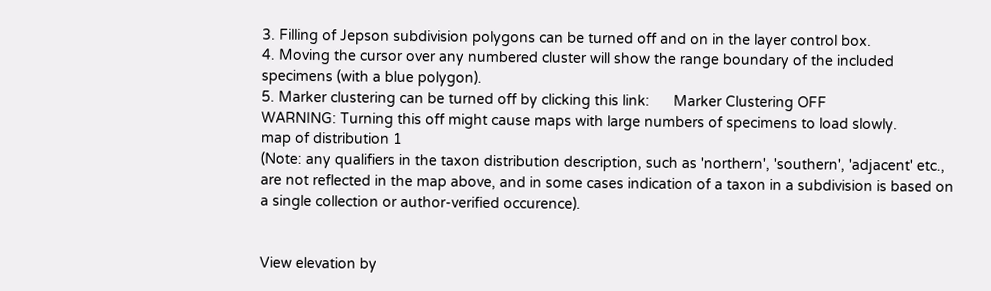3. Filling of Jepson subdivision polygons can be turned off and on in the layer control box.
4. Moving the cursor over any numbered cluster will show the range boundary of the included specimens (with a blue polygon).
5. Marker clustering can be turned off by clicking this link:      Marker Clustering OFF
WARNING: Turning this off might cause maps with large numbers of specimens to load slowly.
map of distribution 1
(Note: any qualifiers in the taxon distribution description, such as 'northern', 'southern', 'adjacent' etc., are not reflected in the map above, and in some cases indication of a taxon in a subdivision is based on a single collection or author-verified occurence).


View elevation by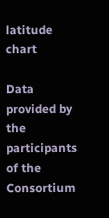latitude chart

Data provided by the participants of the  Consortium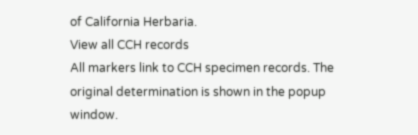of California Herbaria.
View all CCH records
All markers link to CCH specimen records. The original determination is shown in the popup window.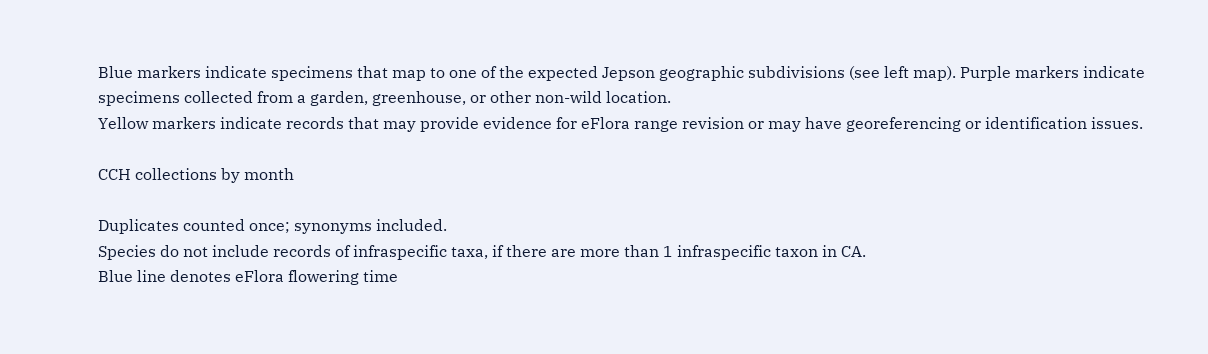Blue markers indicate specimens that map to one of the expected Jepson geographic subdivisions (see left map). Purple markers indicate specimens collected from a garden, greenhouse, or other non-wild location.
Yellow markers indicate records that may provide evidence for eFlora range revision or may have georeferencing or identification issues.

CCH collections by month

Duplicates counted once; synonyms included.
Species do not include records of infraspecific taxa, if there are more than 1 infraspecific taxon in CA.
Blue line denotes eFlora flowering time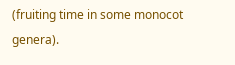(fruiting time in some monocot genera).